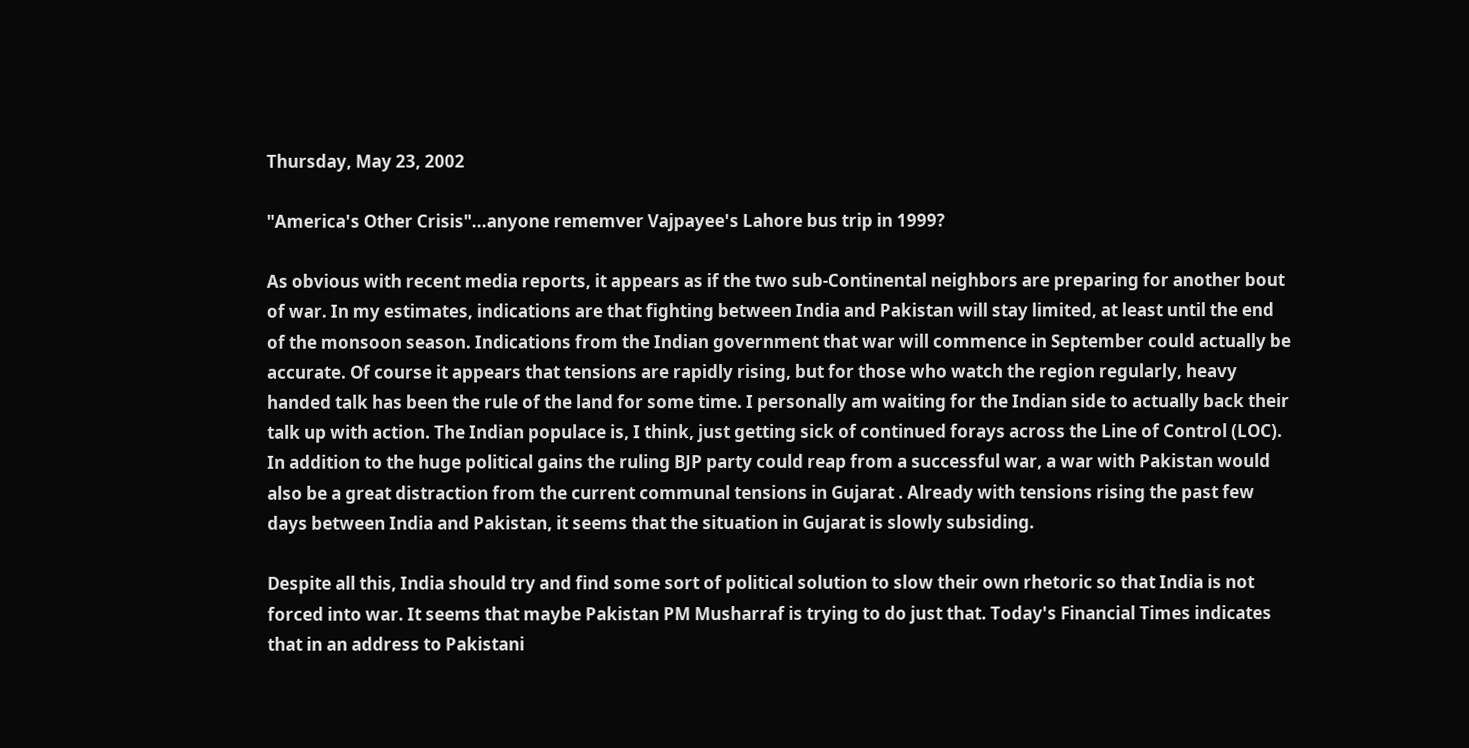Thursday, May 23, 2002

"America's Other Crisis"...anyone rememver Vajpayee's Lahore bus trip in 1999?

As obvious with recent media reports, it appears as if the two sub-Continental neighbors are preparing for another bout of war. In my estimates, indications are that fighting between India and Pakistan will stay limited, at least until the end of the monsoon season. Indications from the Indian government that war will commence in September could actually be accurate. Of course it appears that tensions are rapidly rising, but for those who watch the region regularly, heavy handed talk has been the rule of the land for some time. I personally am waiting for the Indian side to actually back their talk up with action. The Indian populace is, I think, just getting sick of continued forays across the Line of Control (LOC). In addition to the huge political gains the ruling BJP party could reap from a successful war, a war with Pakistan would also be a great distraction from the current communal tensions in Gujarat . Already with tensions rising the past few days between India and Pakistan, it seems that the situation in Gujarat is slowly subsiding.

Despite all this, India should try and find some sort of political solution to slow their own rhetoric so that India is not forced into war. It seems that maybe Pakistan PM Musharraf is trying to do just that. Today's Financial Times indicates that in an address to Pakistani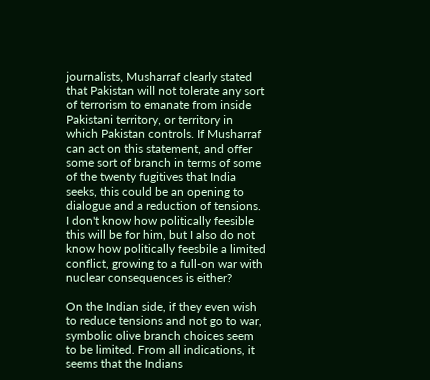journalists, Musharraf clearly stated that Pakistan will not tolerate any sort of terrorism to emanate from inside Pakistani territory, or territory in which Pakistan controls. If Musharraf can act on this statement, and offer some sort of branch in terms of some of the twenty fugitives that India seeks, this could be an opening to dialogue and a reduction of tensions. I don't know how politically feesible this will be for him, but I also do not know how politically feesbile a limited conflict, growing to a full-on war with nuclear consequences is either?

On the Indian side, if they even wish to reduce tensions and not go to war, symbolic olive branch choices seem to be limited. From all indications, it seems that the Indians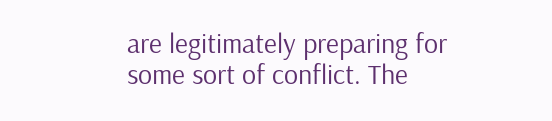are legitimately preparing for some sort of conflict. The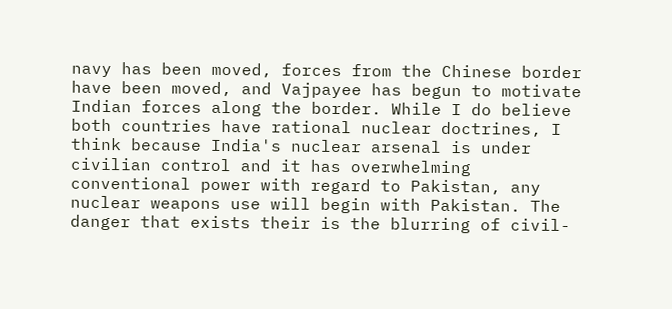navy has been moved, forces from the Chinese border have been moved, and Vajpayee has begun to motivate Indian forces along the border. While I do believe both countries have rational nuclear doctrines, I think because India's nuclear arsenal is under civilian control and it has overwhelming conventional power with regard to Pakistan, any nuclear weapons use will begin with Pakistan. The danger that exists their is the blurring of civil-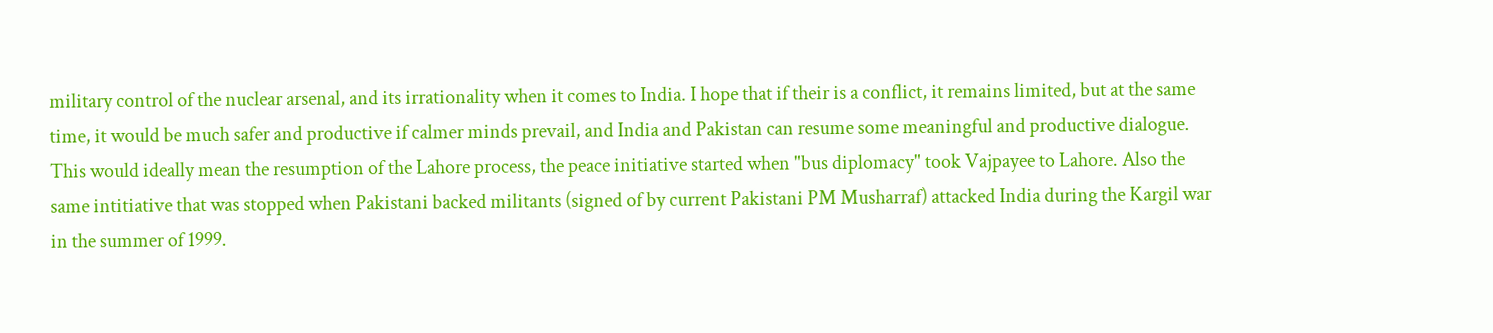military control of the nuclear arsenal, and its irrationality when it comes to India. I hope that if their is a conflict, it remains limited, but at the same time, it would be much safer and productive if calmer minds prevail, and India and Pakistan can resume some meaningful and productive dialogue. This would ideally mean the resumption of the Lahore process, the peace initiative started when "bus diplomacy" took Vajpayee to Lahore. Also the same intitiative that was stopped when Pakistani backed militants (signed of by current Pakistani PM Musharraf) attacked India during the Kargil war in the summer of 1999.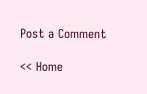Post a Comment

<< Home